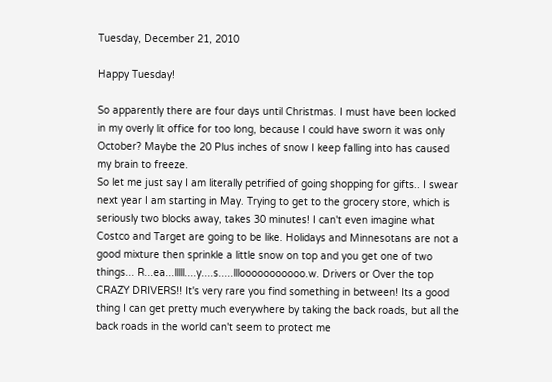Tuesday, December 21, 2010

Happy Tuesday!

So apparently there are four days until Christmas. I must have been locked in my overly lit office for too long, because I could have sworn it was only October? Maybe the 20 Plus inches of snow I keep falling into has caused my brain to freeze.
So let me just say I am literally petrified of going shopping for gifts.. I swear next year I am starting in May. Trying to get to the grocery store, which is seriously two blocks away, takes 30 minutes! I can't even imagine what Costco and Target are going to be like. Holidays and Minnesotans are not a good mixture then sprinkle a little snow on top and you get one of two things... R...ea...lllll....y....s.....lllooooooooooo.w. Drivers or Over the top CRAZY DRIVERS!! It's very rare you find something in between! Its a good thing I can get pretty much everywhere by taking the back roads, but all the back roads in the world can't seem to protect me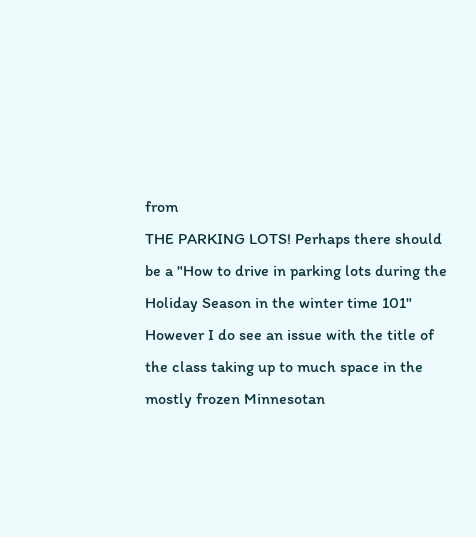from
THE PARKING LOTS! Perhaps there should be a "How to drive in parking lots during the Holiday Season in the winter time 101" However I do see an issue with the title of the class taking up to much space in the mostly frozen Minnesotan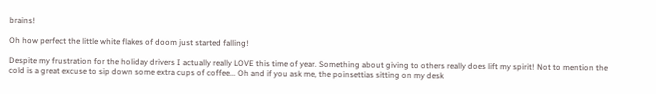brains!

Oh how perfect the little white flakes of doom just started falling!

Despite my frustration for the holiday drivers I actually really LOVE this time of year. Something about giving to others really does lift my spirit! Not to mention the cold is a great excuse to sip down some extra cups of coffee... Oh and if you ask me, the poinsettias sitting on my desk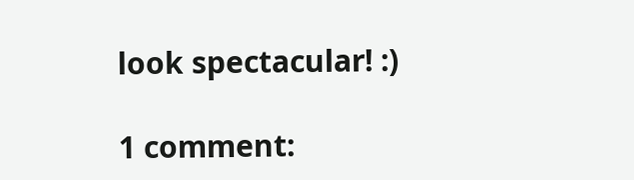look spectacular! :)

1 comment: